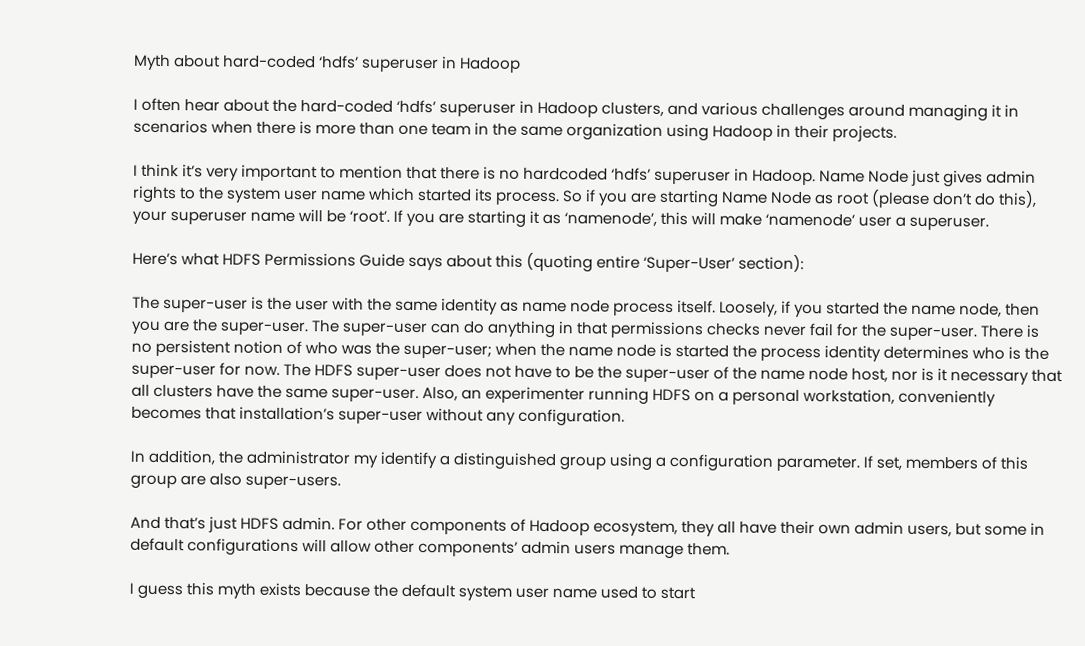Myth about hard-coded ‘hdfs’ superuser in Hadoop

I often hear about the hard-coded ‘hdfs’ superuser in Hadoop clusters, and various challenges around managing it in scenarios when there is more than one team in the same organization using Hadoop in their projects.

I think it’s very important to mention that there is no hardcoded ‘hdfs’ superuser in Hadoop. Name Node just gives admin rights to the system user name which started its process. So if you are starting Name Node as root (please don’t do this), your superuser name will be ‘root’. If you are starting it as ‘namenode’, this will make ‘namenode’ user a superuser.

Here’s what HDFS Permissions Guide says about this (quoting entire ‘Super-User’ section):

The super-user is the user with the same identity as name node process itself. Loosely, if you started the name node, then you are the super-user. The super-user can do anything in that permissions checks never fail for the super-user. There is no persistent notion of who was the super-user; when the name node is started the process identity determines who is the super-user for now. The HDFS super-user does not have to be the super-user of the name node host, nor is it necessary that all clusters have the same super-user. Also, an experimenter running HDFS on a personal workstation, conveniently becomes that installation’s super-user without any configuration.

In addition, the administrator my identify a distinguished group using a configuration parameter. If set, members of this group are also super-users.

And that’s just HDFS admin. For other components of Hadoop ecosystem, they all have their own admin users, but some in default configurations will allow other components’ admin users manage them.

I guess this myth exists because the default system user name used to start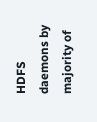HDFS daemons by majority of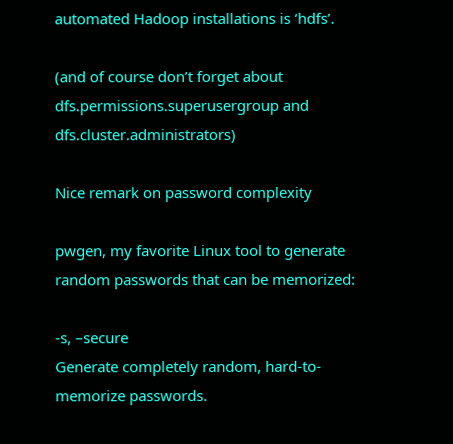automated Hadoop installations is ‘hdfs’.

(and of course don’t forget about dfs.permissions.superusergroup and dfs.cluster.administrators)

Nice remark on password complexity

pwgen, my favorite Linux tool to generate random passwords that can be memorized:

-s, –secure
Generate completely random, hard-to-memorize passwords.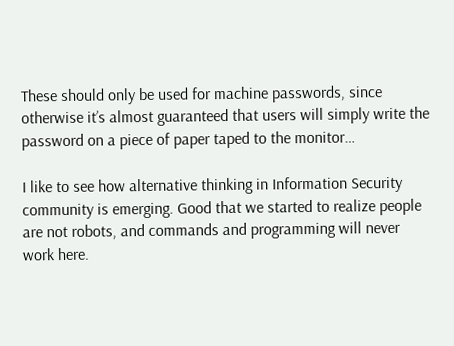These should only be used for machine passwords, since otherwise it’s almost guaranteed that users will simply write the password on a piece of paper taped to the monitor…

I like to see how alternative thinking in Information Security community is emerging. Good that we started to realize people are not robots, and commands and programming will never work here.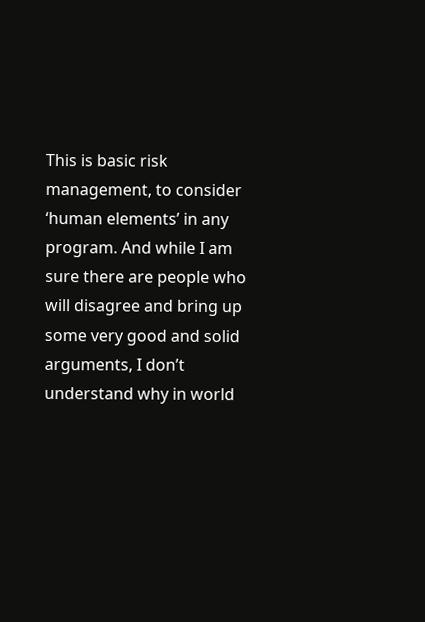This is basic risk management, to consider ‘human elements’ in any program. And while I am sure there are people who will disagree and bring up some very good and solid arguments, I don’t understand why in world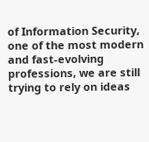of Information Security, one of the most modern and fast-evolving professions, we are still trying to rely on ideas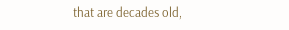that are decades old,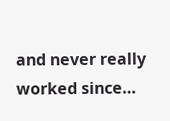and never really worked since…